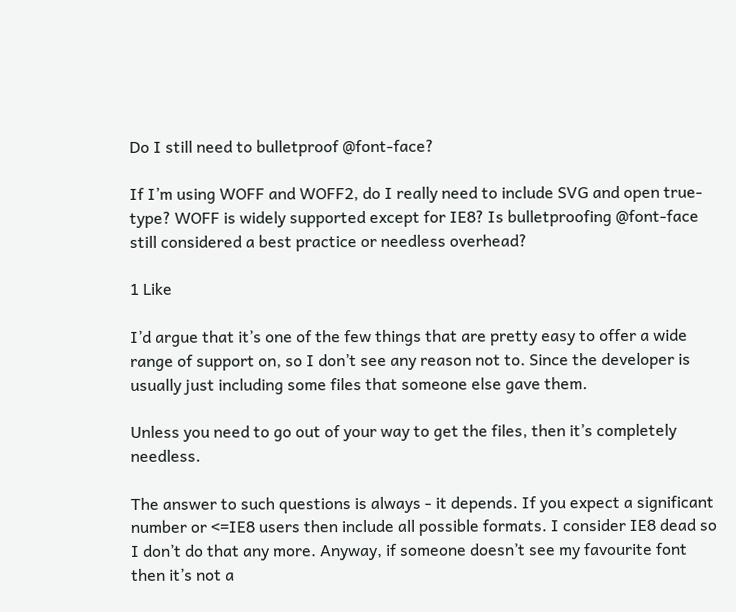Do I still need to bulletproof @font-face?

If I’m using WOFF and WOFF2, do I really need to include SVG and open true-type? WOFF is widely supported except for IE8? Is bulletproofing @font-face still considered a best practice or needless overhead?

1 Like

I’d argue that it’s one of the few things that are pretty easy to offer a wide range of support on, so I don’t see any reason not to. Since the developer is usually just including some files that someone else gave them.

Unless you need to go out of your way to get the files, then it’s completely needless.

The answer to such questions is always - it depends. If you expect a significant number or <=IE8 users then include all possible formats. I consider IE8 dead so I don’t do that any more. Anyway, if someone doesn’t see my favourite font then it’s not a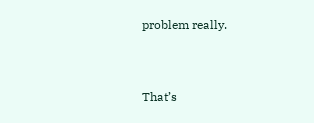problem really.


That’s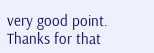very good point. Thanks for that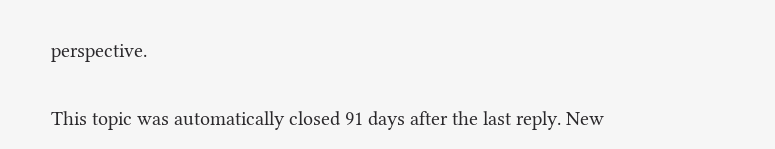perspective.

This topic was automatically closed 91 days after the last reply. New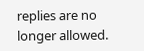replies are no longer allowed.